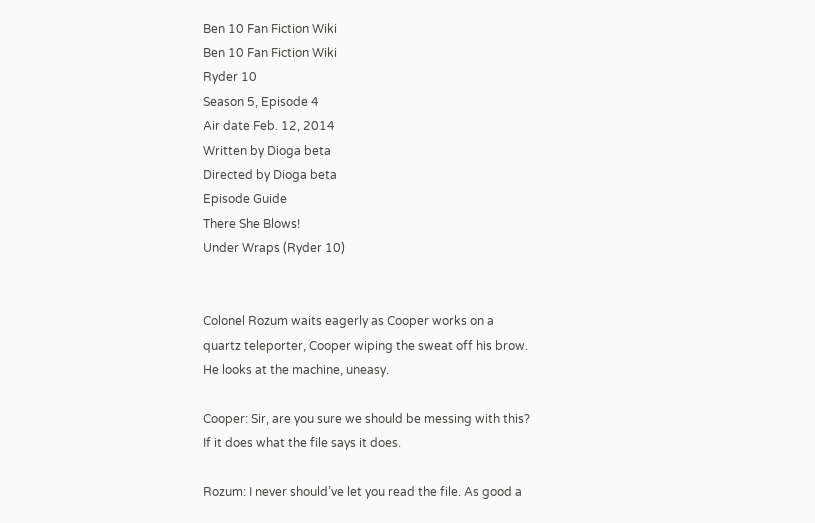Ben 10 Fan Fiction Wiki
Ben 10 Fan Fiction Wiki
Ryder 10
Season 5, Episode 4
Air date Feb. 12, 2014
Written by Dioga beta
Directed by Dioga beta
Episode Guide
There She Blows!
Under Wraps (Ryder 10)


Colonel Rozum waits eagerly as Cooper works on a quartz teleporter, Cooper wiping the sweat off his brow. He looks at the machine, uneasy.

Cooper: Sir, are you sure we should be messing with this? If it does what the file says it does.

Rozum: I never should’ve let you read the file. As good a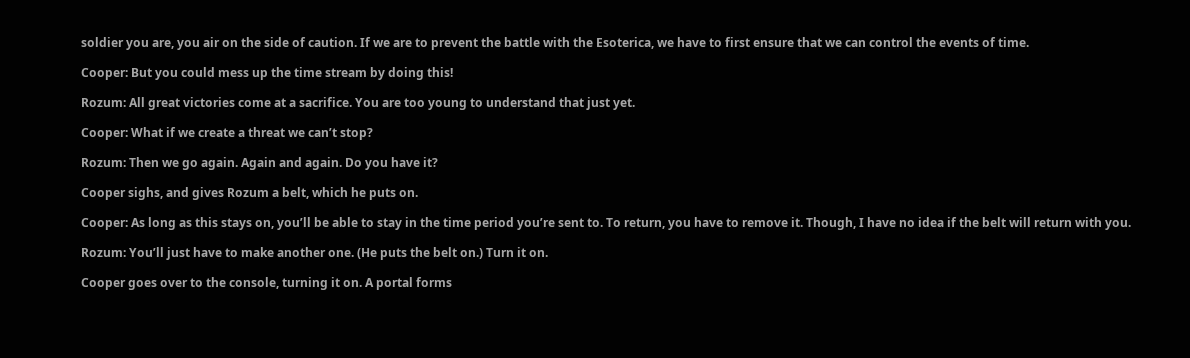soldier you are, you air on the side of caution. If we are to prevent the battle with the Esoterica, we have to first ensure that we can control the events of time.

Cooper: But you could mess up the time stream by doing this!

Rozum: All great victories come at a sacrifice. You are too young to understand that just yet.

Cooper: What if we create a threat we can’t stop?

Rozum: Then we go again. Again and again. Do you have it?

Cooper sighs, and gives Rozum a belt, which he puts on.

Cooper: As long as this stays on, you’ll be able to stay in the time period you’re sent to. To return, you have to remove it. Though, I have no idea if the belt will return with you.

Rozum: You’ll just have to make another one. (He puts the belt on.) Turn it on.

Cooper goes over to the console, turning it on. A portal forms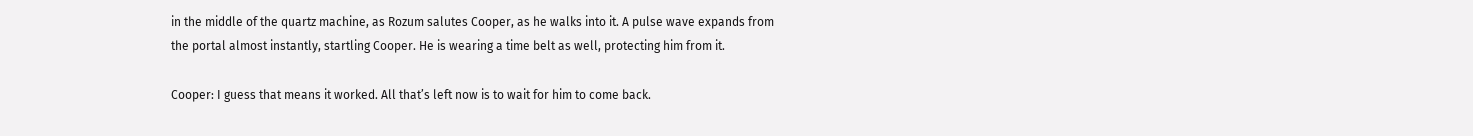in the middle of the quartz machine, as Rozum salutes Cooper, as he walks into it. A pulse wave expands from the portal almost instantly, startling Cooper. He is wearing a time belt as well, protecting him from it.

Cooper: I guess that means it worked. All that’s left now is to wait for him to come back.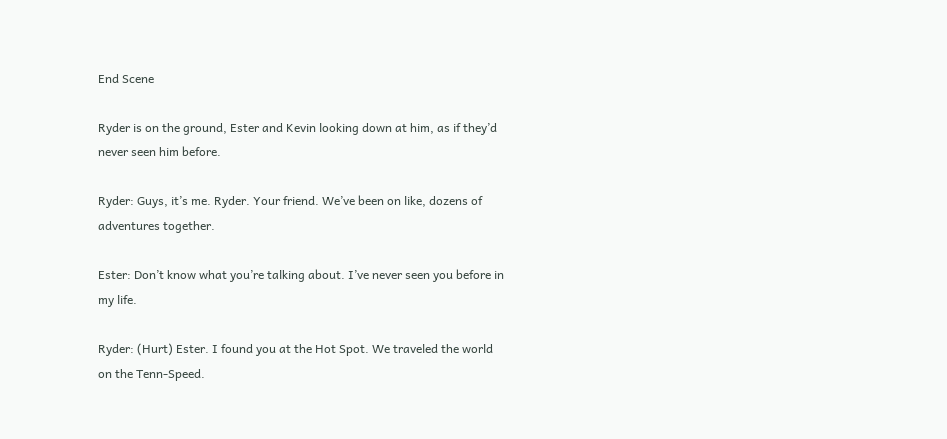End Scene

Ryder is on the ground, Ester and Kevin looking down at him, as if they’d never seen him before.

Ryder: Guys, it’s me. Ryder. Your friend. We’ve been on like, dozens of adventures together.

Ester: Don’t know what you’re talking about. I’ve never seen you before in my life.

Ryder: (Hurt) Ester. I found you at the Hot Spot. We traveled the world on the Tenn-Speed.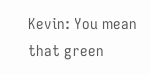Kevin: You mean that green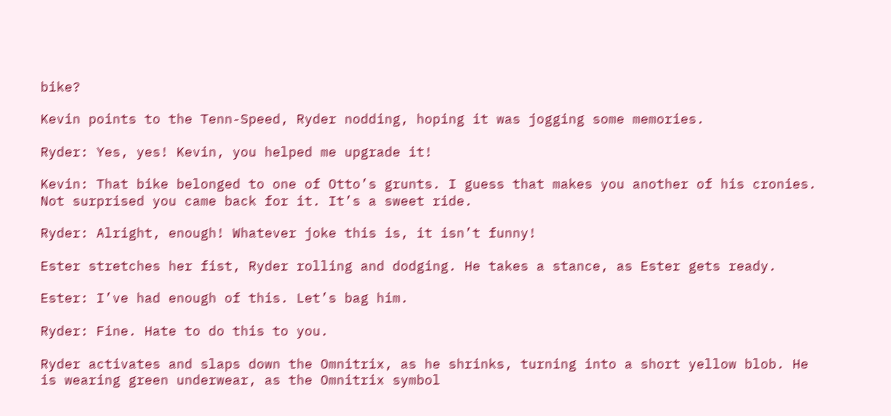bike?

Kevin points to the Tenn-Speed, Ryder nodding, hoping it was jogging some memories.

Ryder: Yes, yes! Kevin, you helped me upgrade it!

Kevin: That bike belonged to one of Otto’s grunts. I guess that makes you another of his cronies. Not surprised you came back for it. It’s a sweet ride.

Ryder: Alright, enough! Whatever joke this is, it isn’t funny!

Ester stretches her fist, Ryder rolling and dodging. He takes a stance, as Ester gets ready.

Ester: I’ve had enough of this. Let’s bag him.

Ryder: Fine. Hate to do this to you.

Ryder activates and slaps down the Omnitrix, as he shrinks, turning into a short yellow blob. He is wearing green underwear, as the Omnitrix symbol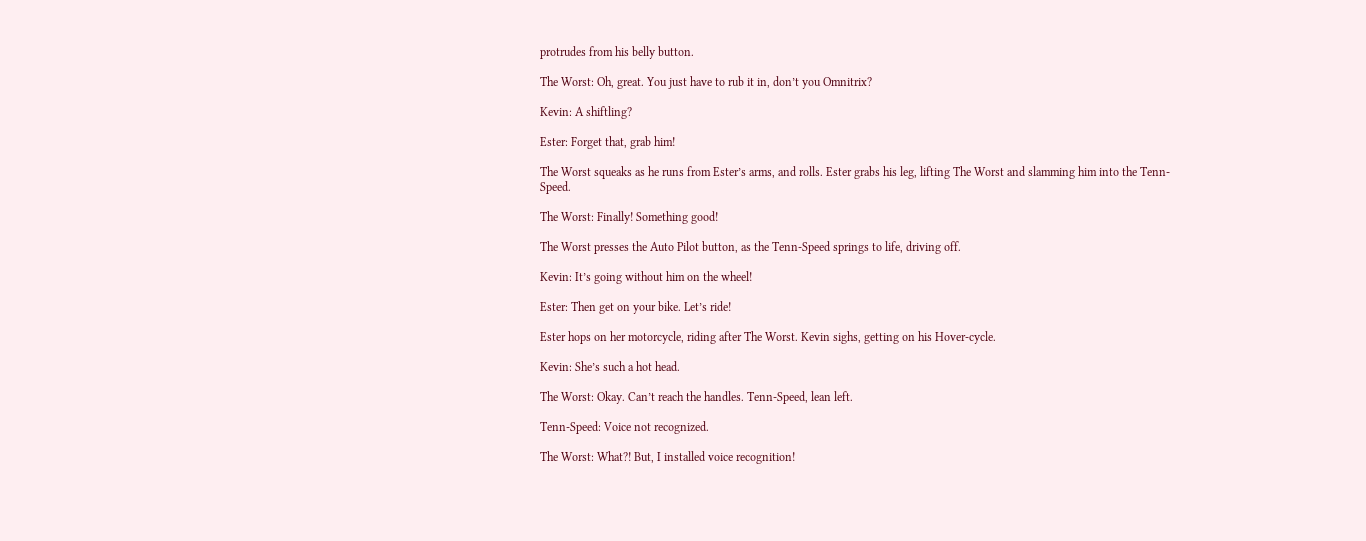protrudes from his belly button.

The Worst: Oh, great. You just have to rub it in, don’t you Omnitrix?

Kevin: A shiftling?

Ester: Forget that, grab him!

The Worst squeaks as he runs from Ester’s arms, and rolls. Ester grabs his leg, lifting The Worst and slamming him into the Tenn-Speed.

The Worst: Finally! Something good!

The Worst presses the Auto Pilot button, as the Tenn-Speed springs to life, driving off.

Kevin: It’s going without him on the wheel!

Ester: Then get on your bike. Let’s ride!

Ester hops on her motorcycle, riding after The Worst. Kevin sighs, getting on his Hover-cycle.

Kevin: She’s such a hot head.

The Worst: Okay. Can’t reach the handles. Tenn-Speed, lean left.

Tenn-Speed: Voice not recognized.

The Worst: What?! But, I installed voice recognition!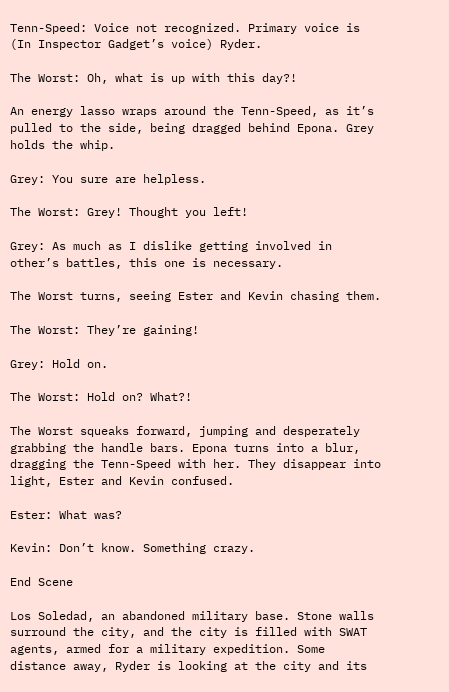Tenn-Speed: Voice not recognized. Primary voice is (In Inspector Gadget’s voice) Ryder.

The Worst: Oh, what is up with this day?!

An energy lasso wraps around the Tenn-Speed, as it’s pulled to the side, being dragged behind Epona. Grey holds the whip.

Grey: You sure are helpless.

The Worst: Grey! Thought you left!

Grey: As much as I dislike getting involved in other’s battles, this one is necessary.

The Worst turns, seeing Ester and Kevin chasing them.

The Worst: They’re gaining!

Grey: Hold on.

The Worst: Hold on? What?!

The Worst squeaks forward, jumping and desperately grabbing the handle bars. Epona turns into a blur, dragging the Tenn-Speed with her. They disappear into light, Ester and Kevin confused.

Ester: What was?

Kevin: Don’t know. Something crazy.

End Scene

Los Soledad, an abandoned military base. Stone walls surround the city, and the city is filled with SWAT agents, armed for a military expedition. Some distance away, Ryder is looking at the city and its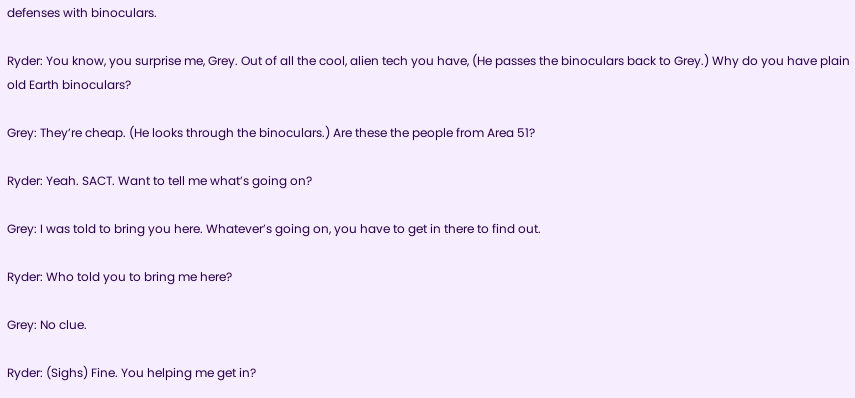defenses with binoculars.

Ryder: You know, you surprise me, Grey. Out of all the cool, alien tech you have, (He passes the binoculars back to Grey.) Why do you have plain old Earth binoculars?

Grey: They’re cheap. (He looks through the binoculars.) Are these the people from Area 51?

Ryder: Yeah. SACT. Want to tell me what’s going on?

Grey: I was told to bring you here. Whatever’s going on, you have to get in there to find out.

Ryder: Who told you to bring me here?

Grey: No clue.

Ryder: (Sighs) Fine. You helping me get in?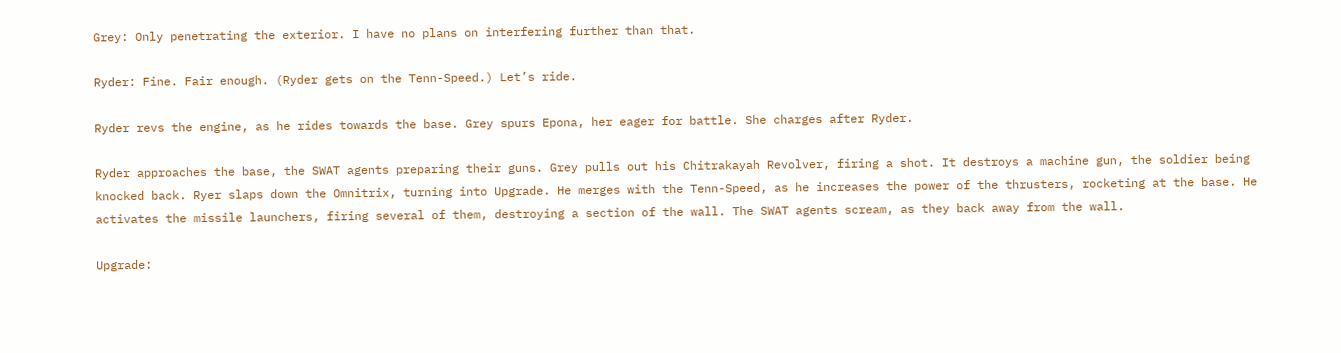Grey: Only penetrating the exterior. I have no plans on interfering further than that.

Ryder: Fine. Fair enough. (Ryder gets on the Tenn-Speed.) Let’s ride.

Ryder revs the engine, as he rides towards the base. Grey spurs Epona, her eager for battle. She charges after Ryder.

Ryder approaches the base, the SWAT agents preparing their guns. Grey pulls out his Chitrakayah Revolver, firing a shot. It destroys a machine gun, the soldier being knocked back. Ryer slaps down the Omnitrix, turning into Upgrade. He merges with the Tenn-Speed, as he increases the power of the thrusters, rocketing at the base. He activates the missile launchers, firing several of them, destroying a section of the wall. The SWAT agents scream, as they back away from the wall.

Upgrade: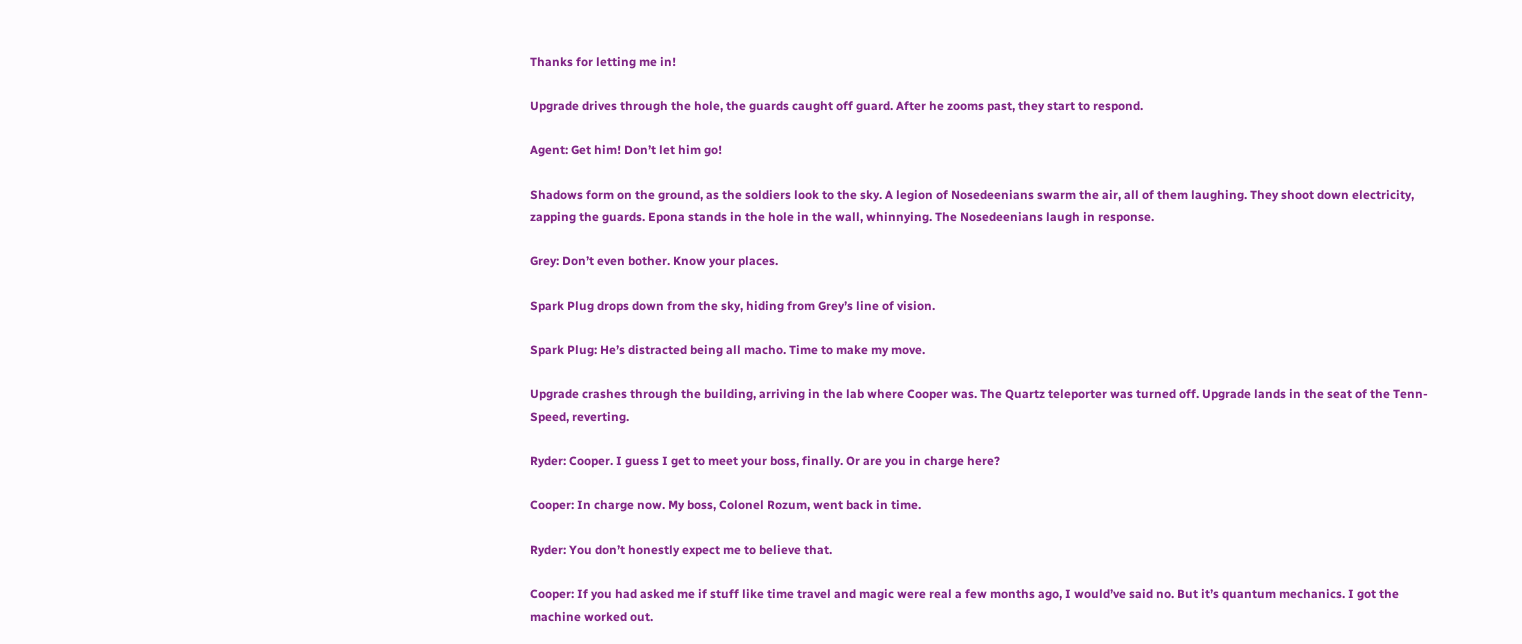Thanks for letting me in!

Upgrade drives through the hole, the guards caught off guard. After he zooms past, they start to respond.

Agent: Get him! Don’t let him go!

Shadows form on the ground, as the soldiers look to the sky. A legion of Nosedeenians swarm the air, all of them laughing. They shoot down electricity, zapping the guards. Epona stands in the hole in the wall, whinnying. The Nosedeenians laugh in response.

Grey: Don’t even bother. Know your places.

Spark Plug drops down from the sky, hiding from Grey’s line of vision.

Spark Plug: He’s distracted being all macho. Time to make my move.

Upgrade crashes through the building, arriving in the lab where Cooper was. The Quartz teleporter was turned off. Upgrade lands in the seat of the Tenn-Speed, reverting.

Ryder: Cooper. I guess I get to meet your boss, finally. Or are you in charge here?

Cooper: In charge now. My boss, Colonel Rozum, went back in time.

Ryder: You don’t honestly expect me to believe that.

Cooper: If you had asked me if stuff like time travel and magic were real a few months ago, I would’ve said no. But it’s quantum mechanics. I got the machine worked out.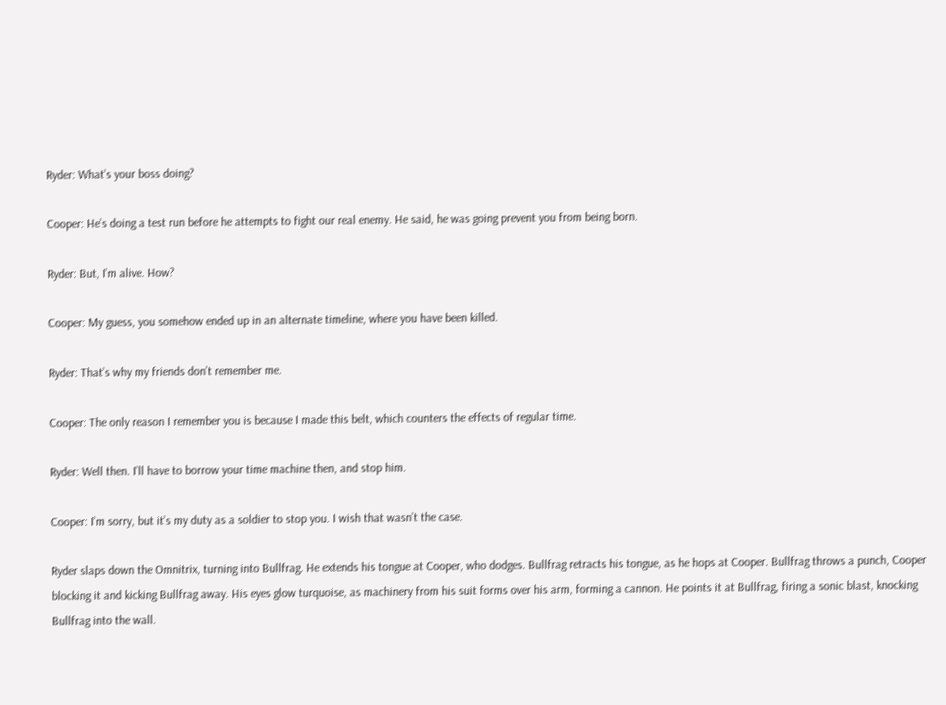Ryder: What’s your boss doing?

Cooper: He’s doing a test run before he attempts to fight our real enemy. He said, he was going prevent you from being born.

Ryder: But, I’m alive. How?

Cooper: My guess, you somehow ended up in an alternate timeline, where you have been killed.

Ryder: That’s why my friends don’t remember me.

Cooper: The only reason I remember you is because I made this belt, which counters the effects of regular time.

Ryder: Well then. I’ll have to borrow your time machine then, and stop him.

Cooper: I’m sorry, but it’s my duty as a soldier to stop you. I wish that wasn’t the case.

Ryder slaps down the Omnitrix, turning into Bullfrag. He extends his tongue at Cooper, who dodges. Bullfrag retracts his tongue, as he hops at Cooper. Bullfrag throws a punch, Cooper blocking it and kicking Bullfrag away. His eyes glow turquoise, as machinery from his suit forms over his arm, forming a cannon. He points it at Bullfrag, firing a sonic blast, knocking Bullfrag into the wall.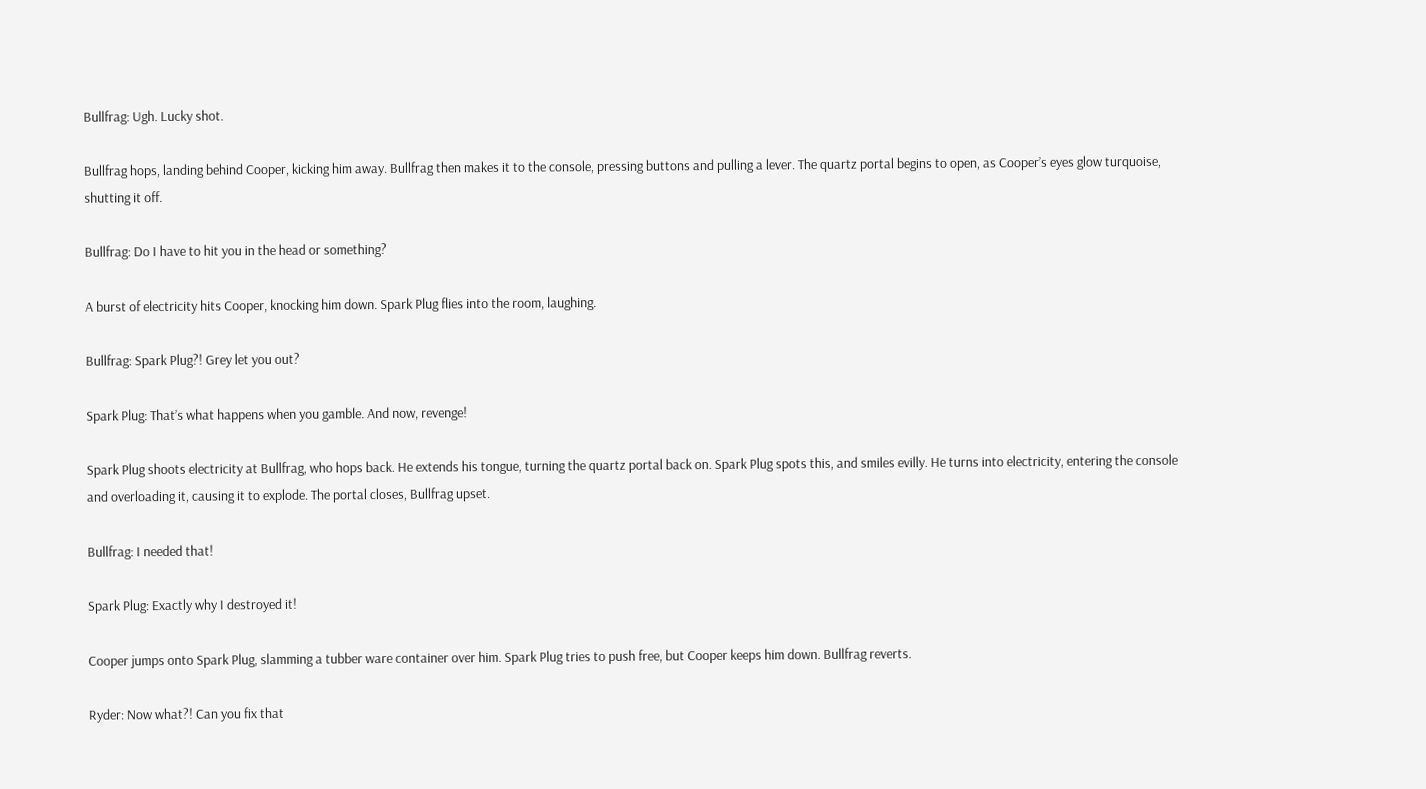Bullfrag: Ugh. Lucky shot.

Bullfrag hops, landing behind Cooper, kicking him away. Bullfrag then makes it to the console, pressing buttons and pulling a lever. The quartz portal begins to open, as Cooper’s eyes glow turquoise, shutting it off.

Bullfrag: Do I have to hit you in the head or something?

A burst of electricity hits Cooper, knocking him down. Spark Plug flies into the room, laughing.

Bullfrag: Spark Plug?! Grey let you out?

Spark Plug: That’s what happens when you gamble. And now, revenge!

Spark Plug shoots electricity at Bullfrag, who hops back. He extends his tongue, turning the quartz portal back on. Spark Plug spots this, and smiles evilly. He turns into electricity, entering the console and overloading it, causing it to explode. The portal closes, Bullfrag upset.

Bullfrag: I needed that!

Spark Plug: Exactly why I destroyed it!

Cooper jumps onto Spark Plug, slamming a tubber ware container over him. Spark Plug tries to push free, but Cooper keeps him down. Bullfrag reverts.

Ryder: Now what?! Can you fix that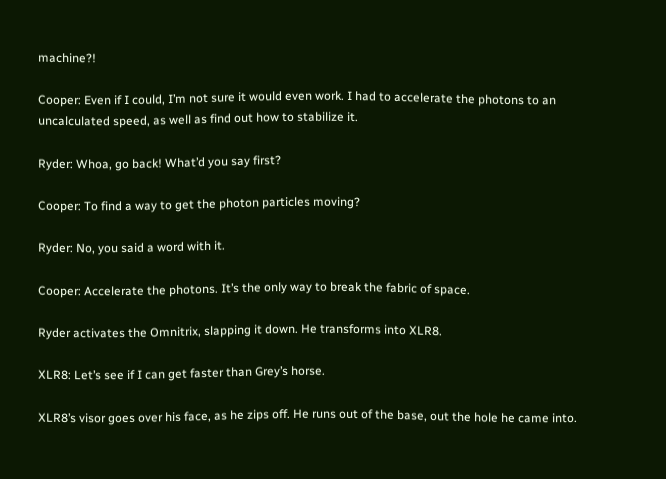machine?!

Cooper: Even if I could, I’m not sure it would even work. I had to accelerate the photons to an uncalculated speed, as well as find out how to stabilize it.

Ryder: Whoa, go back! What’d you say first?

Cooper: To find a way to get the photon particles moving?

Ryder: No, you said a word with it.

Cooper: Accelerate the photons. It’s the only way to break the fabric of space.

Ryder activates the Omnitrix, slapping it down. He transforms into XLR8.

XLR8: Let’s see if I can get faster than Grey’s horse.

XLR8’s visor goes over his face, as he zips off. He runs out of the base, out the hole he came into.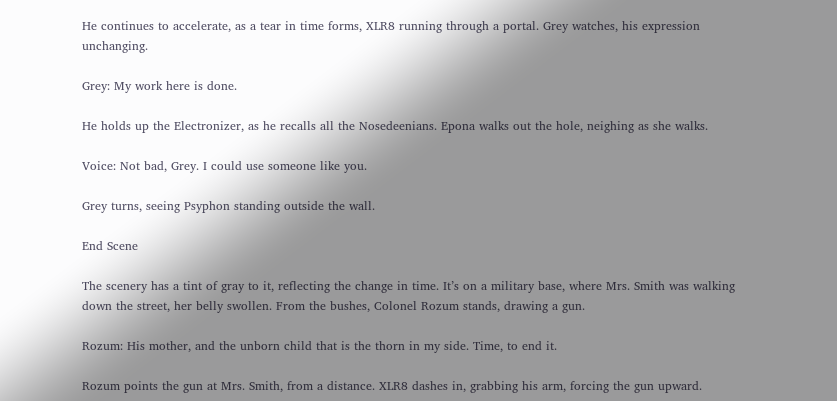He continues to accelerate, as a tear in time forms, XLR8 running through a portal. Grey watches, his expression unchanging.

Grey: My work here is done.

He holds up the Electronizer, as he recalls all the Nosedeenians. Epona walks out the hole, neighing as she walks.

Voice: Not bad, Grey. I could use someone like you.

Grey turns, seeing Psyphon standing outside the wall.

End Scene

The scenery has a tint of gray to it, reflecting the change in time. It’s on a military base, where Mrs. Smith was walking down the street, her belly swollen. From the bushes, Colonel Rozum stands, drawing a gun.

Rozum: His mother, and the unborn child that is the thorn in my side. Time, to end it.

Rozum points the gun at Mrs. Smith, from a distance. XLR8 dashes in, grabbing his arm, forcing the gun upward.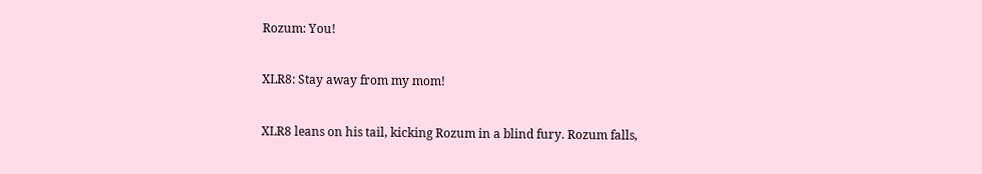Rozum: You!

XLR8: Stay away from my mom!

XLR8 leans on his tail, kicking Rozum in a blind fury. Rozum falls,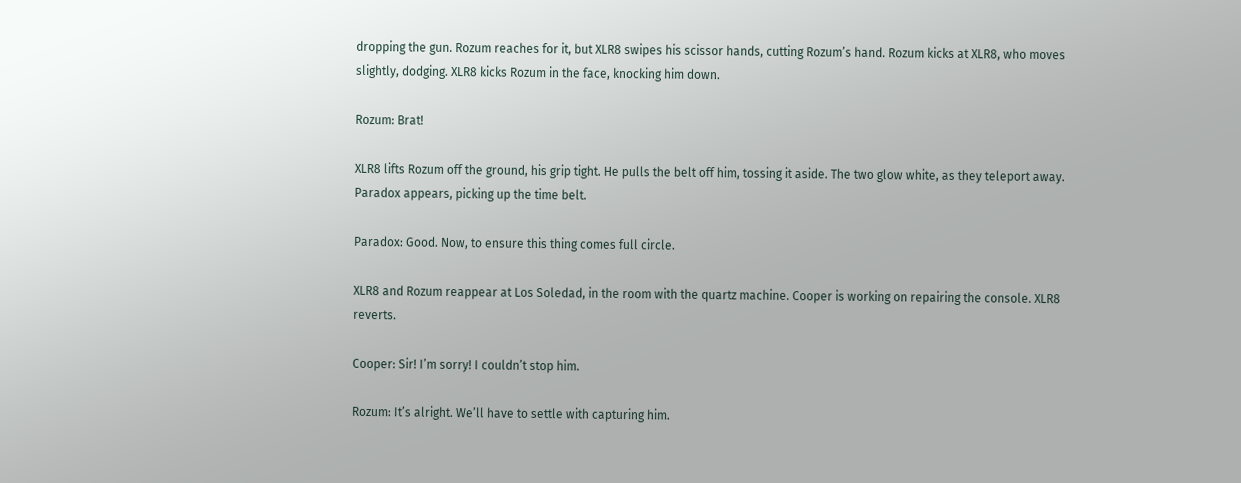dropping the gun. Rozum reaches for it, but XLR8 swipes his scissor hands, cutting Rozum’s hand. Rozum kicks at XLR8, who moves slightly, dodging. XLR8 kicks Rozum in the face, knocking him down.

Rozum: Brat!

XLR8 lifts Rozum off the ground, his grip tight. He pulls the belt off him, tossing it aside. The two glow white, as they teleport away. Paradox appears, picking up the time belt.

Paradox: Good. Now, to ensure this thing comes full circle.

XLR8 and Rozum reappear at Los Soledad, in the room with the quartz machine. Cooper is working on repairing the console. XLR8 reverts.

Cooper: Sir! I’m sorry! I couldn’t stop him.

Rozum: It’s alright. We’ll have to settle with capturing him.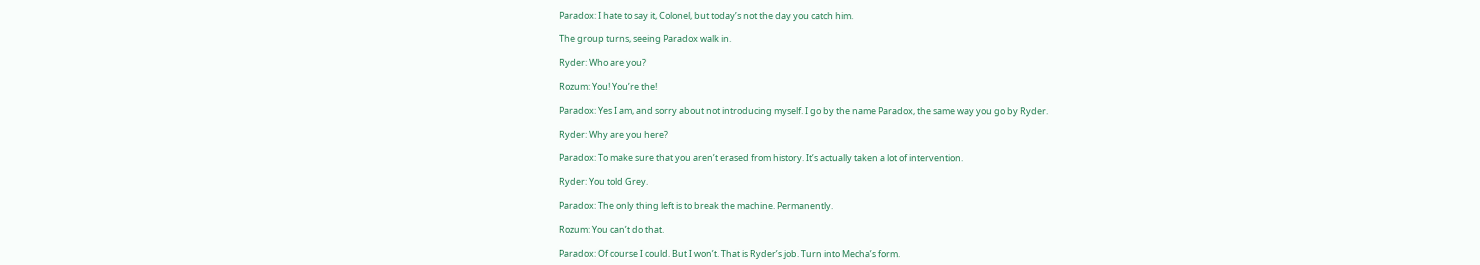Paradox: I hate to say it, Colonel, but today’s not the day you catch him.

The group turns, seeing Paradox walk in.

Ryder: Who are you?

Rozum: You! You’re the!

Paradox: Yes I am, and sorry about not introducing myself. I go by the name Paradox, the same way you go by Ryder.

Ryder: Why are you here?

Paradox: To make sure that you aren’t erased from history. It’s actually taken a lot of intervention.

Ryder: You told Grey.

Paradox: The only thing left is to break the machine. Permanently.

Rozum: You can’t do that.

Paradox: Of course I could. But I won’t. That is Ryder’s job. Turn into Mecha’s form.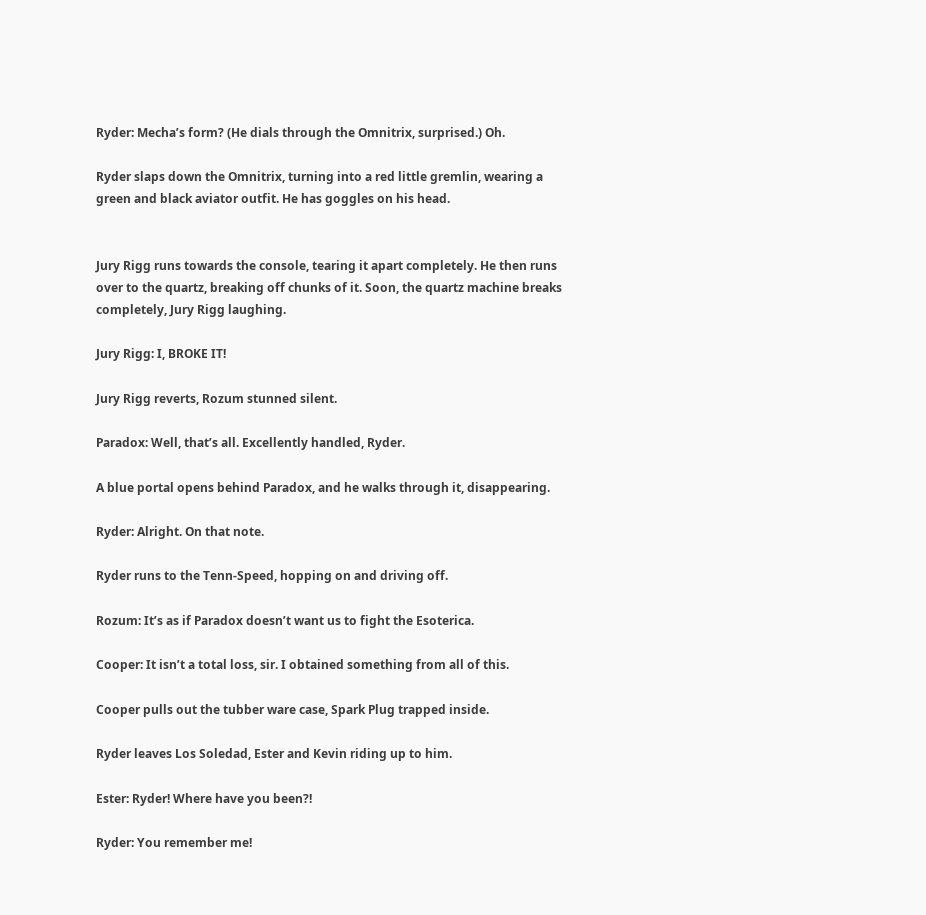Ryder: Mecha’s form? (He dials through the Omnitrix, surprised.) Oh.

Ryder slaps down the Omnitrix, turning into a red little gremlin, wearing a green and black aviator outfit. He has goggles on his head.


Jury Rigg runs towards the console, tearing it apart completely. He then runs over to the quartz, breaking off chunks of it. Soon, the quartz machine breaks completely, Jury Rigg laughing.

Jury Rigg: I, BROKE IT!

Jury Rigg reverts, Rozum stunned silent.

Paradox: Well, that’s all. Excellently handled, Ryder.

A blue portal opens behind Paradox, and he walks through it, disappearing.

Ryder: Alright. On that note.

Ryder runs to the Tenn-Speed, hopping on and driving off.

Rozum: It’s as if Paradox doesn’t want us to fight the Esoterica.

Cooper: It isn’t a total loss, sir. I obtained something from all of this.

Cooper pulls out the tubber ware case, Spark Plug trapped inside.

Ryder leaves Los Soledad, Ester and Kevin riding up to him.

Ester: Ryder! Where have you been?!

Ryder: You remember me!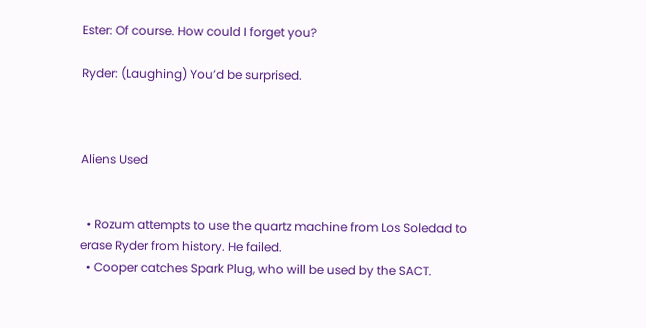Ester: Of course. How could I forget you?

Ryder: (Laughing) You’d be surprised.



Aliens Used


  • Rozum attempts to use the quartz machine from Los Soledad to erase Ryder from history. He failed.
  • Cooper catches Spark Plug, who will be used by the SACT.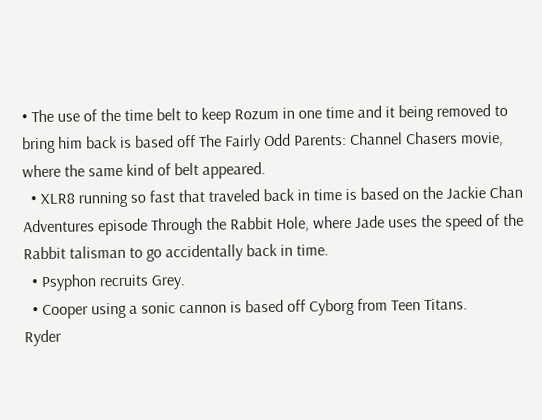• The use of the time belt to keep Rozum in one time and it being removed to bring him back is based off The Fairly Odd Parents: Channel Chasers movie, where the same kind of belt appeared.
  • XLR8 running so fast that traveled back in time is based on the Jackie Chan Adventures episode Through the Rabbit Hole, where Jade uses the speed of the Rabbit talisman to go accidentally back in time.
  • Psyphon recruits Grey.
  • Cooper using a sonic cannon is based off Cyborg from Teen Titans.
Ryder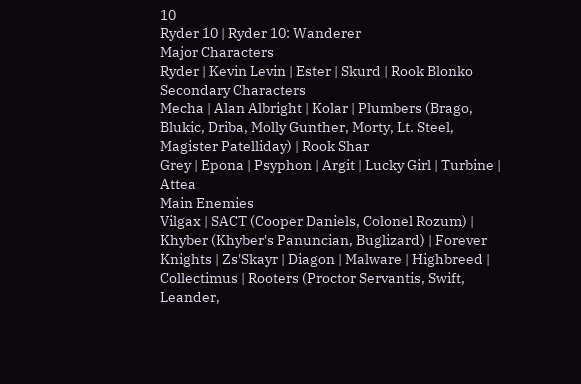10
Ryder 10 | Ryder 10: Wanderer
Major Characters
Ryder | Kevin Levin | Ester | Skurd | Rook Blonko
Secondary Characters
Mecha | Alan Albright | Kolar | Plumbers (Brago, Blukic, Driba, Molly Gunther, Morty, Lt. Steel, Magister Patelliday) | Rook Shar
Grey | Epona | Psyphon | Argit | Lucky Girl | Turbine | Attea
Main Enemies
Vilgax | SACT (Cooper Daniels, Colonel Rozum) | Khyber (Khyber's Panuncian, Buglizard) | Forever Knights | Zs'Skayr | Diagon | Malware | Highbreed | Collectimus | Rooters (Proctor Servantis, Swift, Leander,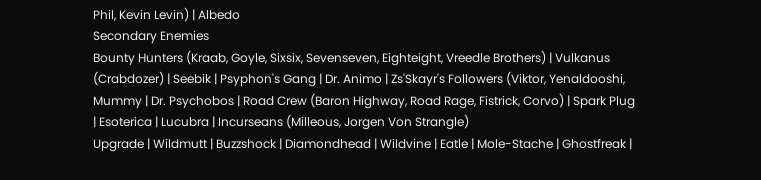Phil, Kevin Levin) | Albedo
Secondary Enemies
Bounty Hunters (Kraab, Goyle, Sixsix, Sevenseven, Eighteight, Vreedle Brothers) | Vulkanus (Crabdozer) | Seebik | Psyphon's Gang | Dr. Animo | Zs'Skayr's Followers (Viktor, Yenaldooshi, Mummy | Dr. Psychobos | Road Crew (Baron Highway, Road Rage, Fistrick, Corvo) | Spark Plug | Esoterica | Lucubra | Incurseans (Milleous, Jorgen Von Strangle)
Upgrade | Wildmutt | Buzzshock | Diamondhead | Wildvine | Eatle | Mole-Stache | Ghostfreak |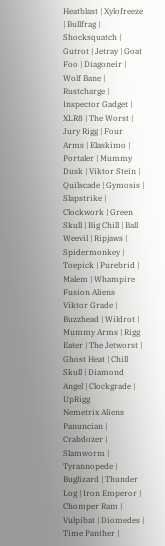Heatblast | Xylofreeze | Bullfrag | Shocksquatch | Gutrot | Jetray | Goat Foo | Diagoneir | Wolf Bane | Rustcharge | Inspector Gadget | XLR8 | The Worst | Jury Rigg | Four Arms | Elaskimo | Portaler | Mummy Dusk | Viktor Stein | Quilscade | Gymosis | Slapstrike | Clockwork | Green Skull | Big Chill | Ball Weevil | Ripjaws | Spidermonkey | Toepick | Purebrid | Malem | Whampire
Fusion Aliens
Viktor Grade | Buzzhead | Wildrot | Mummy Arms | Rigg Eater | The Jetworst | Ghost Heat | Chill Skull | Diamond Angel | Clockgrade | UpRigg
Nemetrix Aliens
Panuncian | Crabdozer | Slamworm | Tyrannopede | Buglizard | Thunder Log | Iron Emperor | Chomper Ram | Vulpibat | Diomedes | Time Panther |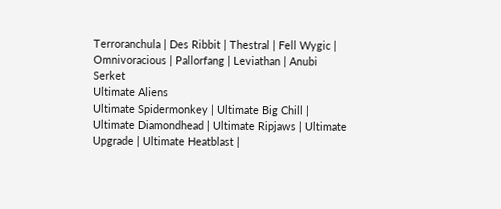Terroranchula | Des Ribbit | Thestral | Fell Wygic | Omnivoracious | Pallorfang | Leviathan | Anubi Serket
Ultimate Aliens
Ultimate Spidermonkey | Ultimate Big Chill | Ultimate Diamondhead | Ultimate Ripjaws | Ultimate Upgrade | Ultimate Heatblast |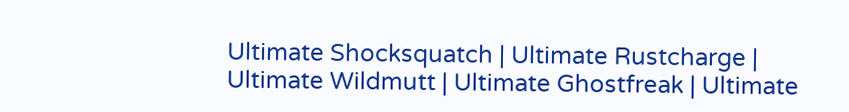Ultimate Shocksquatch | Ultimate Rustcharge | Ultimate Wildmutt | Ultimate Ghostfreak | Ultimate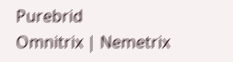Purebrid
Omnitrix | Nemetrix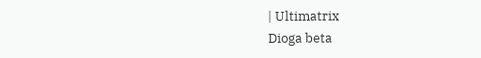| Ultimatrix
Dioga beta